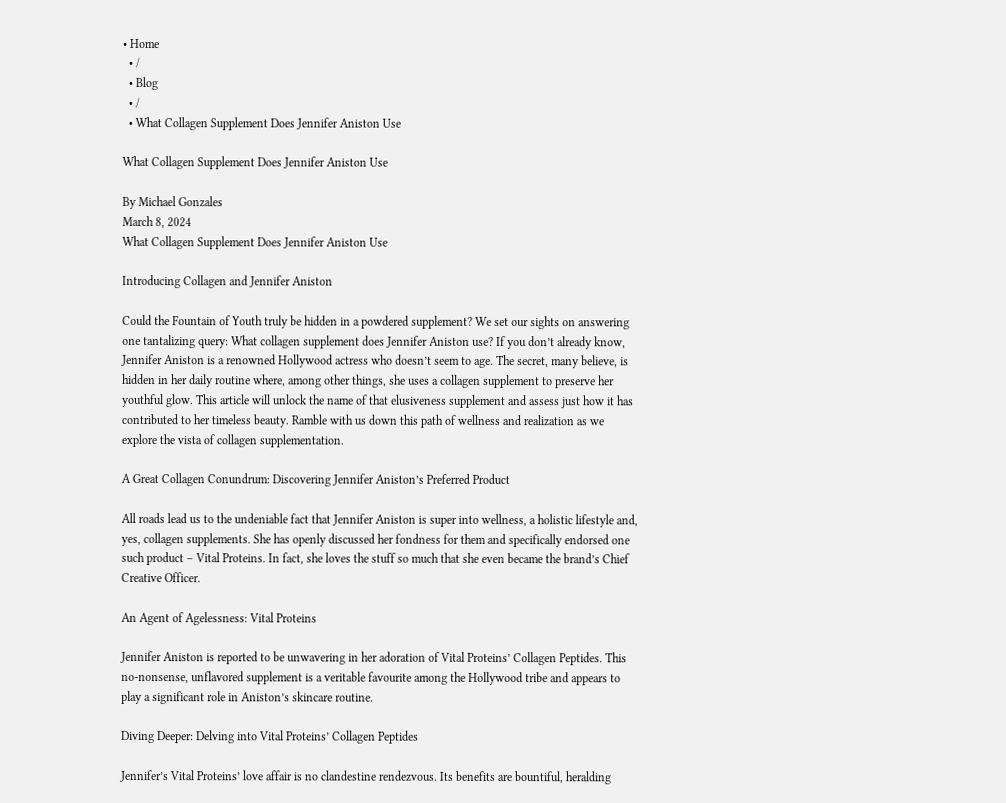• Home
  • /
  • Blog
  • /
  • What Collagen Supplement Does Jennifer Aniston Use

What Collagen Supplement Does Jennifer Aniston Use

By Michael Gonzales
March 8, 2024
What Collagen Supplement Does Jennifer Aniston Use

Introducing Collagen and Jennifer Aniston

Could the Fountain of Youth truly be hidden in a powdered supplement? We set our sights on answering one tantalizing query: What collagen supplement does Jennifer Aniston use? If you don’t already know, Jennifer Aniston is a renowned Hollywood actress who doesn’t seem to age. The secret, many believe, is hidden in her daily routine where, among other things, she uses a collagen supplement to preserve her youthful glow. This article will unlock the name of that elusiveness supplement and assess just how it has contributed to her timeless beauty. Ramble with us down this path of wellness and realization as we explore the vista of collagen supplementation.

A Great Collagen Conundrum: Discovering Jennifer Aniston’s Preferred Product

All roads lead us to the undeniable fact that Jennifer Aniston is super into wellness, a holistic lifestyle and, yes, collagen supplements. She has openly discussed her fondness for them and specifically endorsed one such product – Vital Proteins. In fact, she loves the stuff so much that she even became the brand’s Chief Creative Officer.

An Agent of Agelessness: Vital Proteins

Jennifer Aniston is reported to be unwavering in her adoration of Vital Proteins’ Collagen Peptides. This no-nonsense, unflavored supplement is a veritable favourite among the Hollywood tribe and appears to play a significant role in Aniston’s skincare routine.

Diving Deeper: Delving into Vital Proteins’ Collagen Peptides

Jennifer’s Vital Proteins’ love affair is no clandestine rendezvous. Its benefits are bountiful, heralding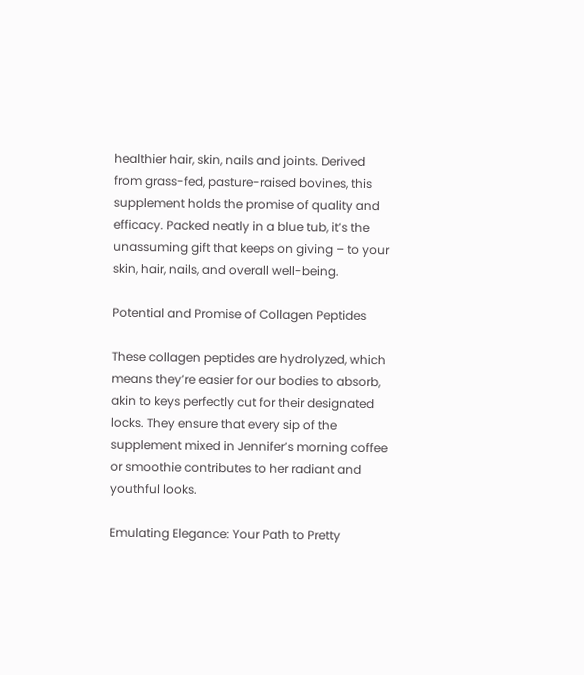healthier hair, skin, nails and joints. Derived from grass-fed, pasture-raised bovines, this supplement holds the promise of quality and efficacy. Packed neatly in a blue tub, it’s the unassuming gift that keeps on giving – to your skin, hair, nails, and overall well-being.

Potential and Promise of Collagen Peptides

These collagen peptides are hydrolyzed, which means they’re easier for our bodies to absorb, akin to keys perfectly cut for their designated locks. They ensure that every sip of the supplement mixed in Jennifer’s morning coffee or smoothie contributes to her radiant and youthful looks.

Emulating Elegance: Your Path to Pretty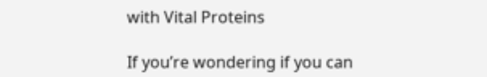with Vital Proteins

If you’re wondering if you can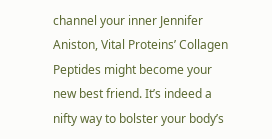channel your inner Jennifer Aniston, Vital Proteins’ Collagen Peptides might become your new best friend. It’s indeed a nifty way to bolster your body’s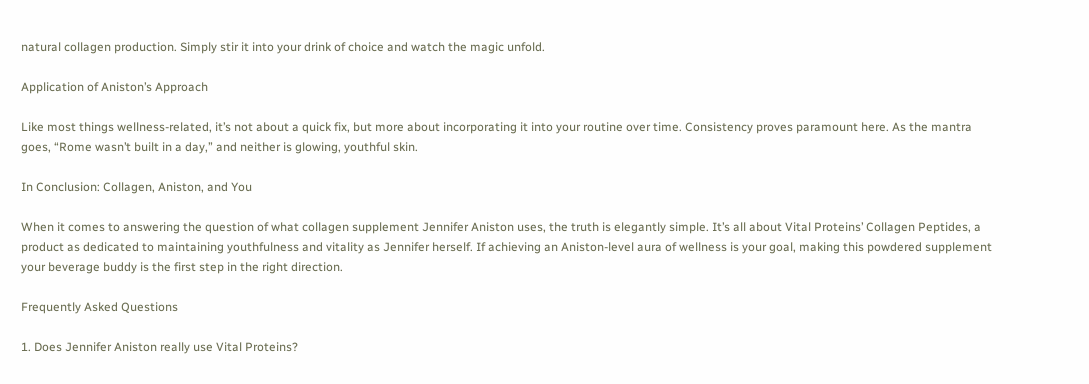natural collagen production. Simply stir it into your drink of choice and watch the magic unfold.

Application of Aniston’s Approach

Like most things wellness-related, it’s not about a quick fix, but more about incorporating it into your routine over time. Consistency proves paramount here. As the mantra goes, “Rome wasn’t built in a day,” and neither is glowing, youthful skin.

In Conclusion: Collagen, Aniston, and You

When it comes to answering the question of what collagen supplement Jennifer Aniston uses, the truth is elegantly simple. It’s all about Vital Proteins’ Collagen Peptides, a product as dedicated to maintaining youthfulness and vitality as Jennifer herself. If achieving an Aniston-level aura of wellness is your goal, making this powdered supplement your beverage buddy is the first step in the right direction.

Frequently Asked Questions

1. Does Jennifer Aniston really use Vital Proteins?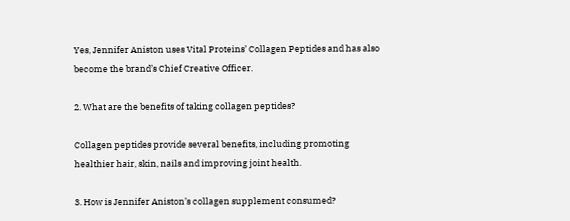Yes, Jennifer Aniston uses Vital Proteins’ Collagen Peptides and has also become the brand’s Chief Creative Officer.

2. What are the benefits of taking collagen peptides?

Collagen peptides provide several benefits, including promoting healthier hair, skin, nails and improving joint health.

3. How is Jennifer Aniston’s collagen supplement consumed?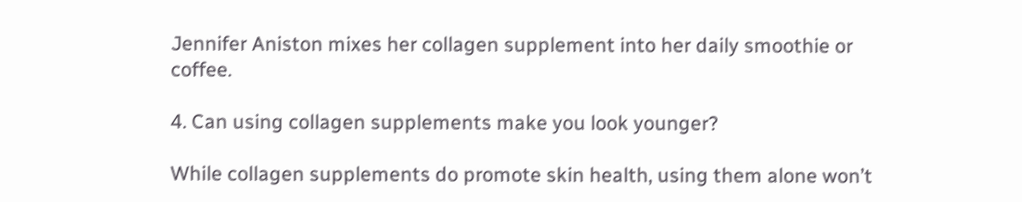Jennifer Aniston mixes her collagen supplement into her daily smoothie or coffee.

4. Can using collagen supplements make you look younger?

While collagen supplements do promote skin health, using them alone won’t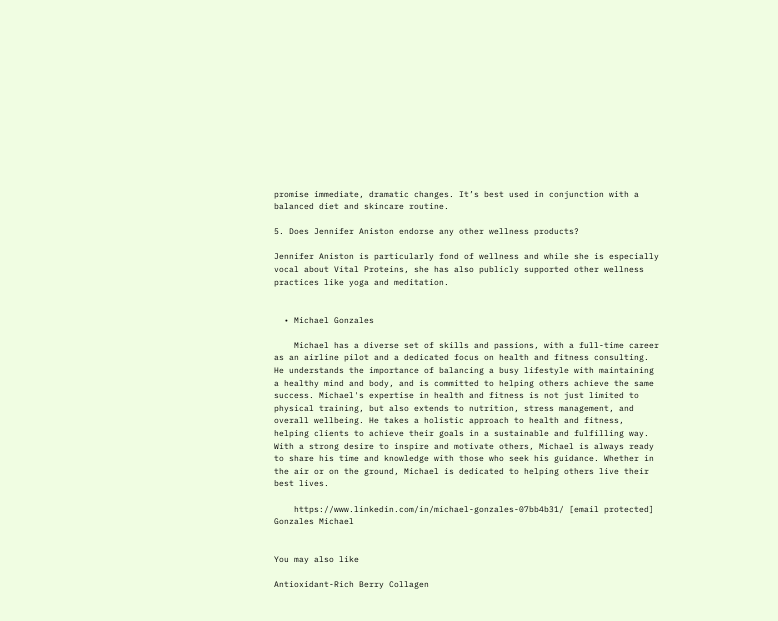promise immediate, dramatic changes. It’s best used in conjunction with a balanced diet and skincare routine.

5. Does Jennifer Aniston endorse any other wellness products?

Jennifer Aniston is particularly fond of wellness and while she is especially vocal about Vital Proteins, she has also publicly supported other wellness practices like yoga and meditation.


  • Michael Gonzales

    Michael has a diverse set of skills and passions, with a full-time career as an airline pilot and a dedicated focus on health and fitness consulting. He understands the importance of balancing a busy lifestyle with maintaining a healthy mind and body, and is committed to helping others achieve the same success. Michael's expertise in health and fitness is not just limited to physical training, but also extends to nutrition, stress management, and overall wellbeing. He takes a holistic approach to health and fitness, helping clients to achieve their goals in a sustainable and fulfilling way. With a strong desire to inspire and motivate others, Michael is always ready to share his time and knowledge with those who seek his guidance. Whether in the air or on the ground, Michael is dedicated to helping others live their best lives.

    https://www.linkedin.com/in/michael-gonzales-07bb4b31/ [email protected] Gonzales Michael


You may also like

Antioxidant-Rich Berry Collagen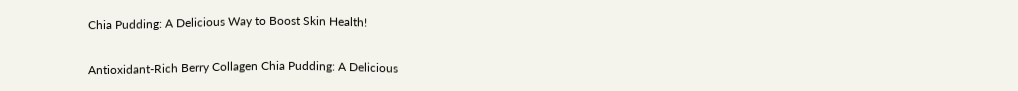Chia Pudding: A Delicious Way to Boost Skin Health!

Antioxidant-Rich Berry Collagen Chia Pudding: A Delicious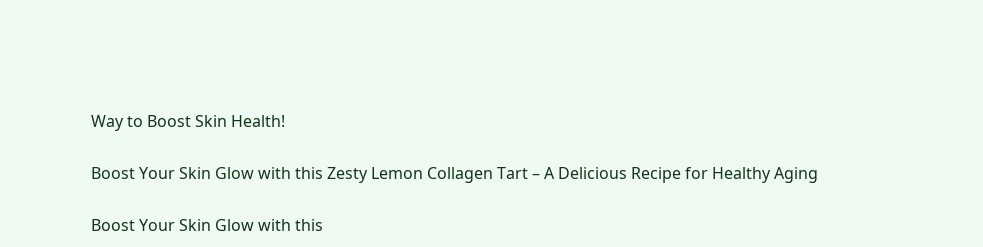Way to Boost Skin Health!

Boost Your Skin Glow with this Zesty Lemon Collagen Tart – A Delicious Recipe for Healthy Aging

Boost Your Skin Glow with this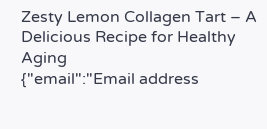Zesty Lemon Collagen Tart – A Delicious Recipe for Healthy Aging
{"email":"Email address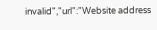invalid","url":"Website address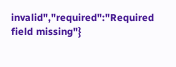invalid","required":"Required field missing"}